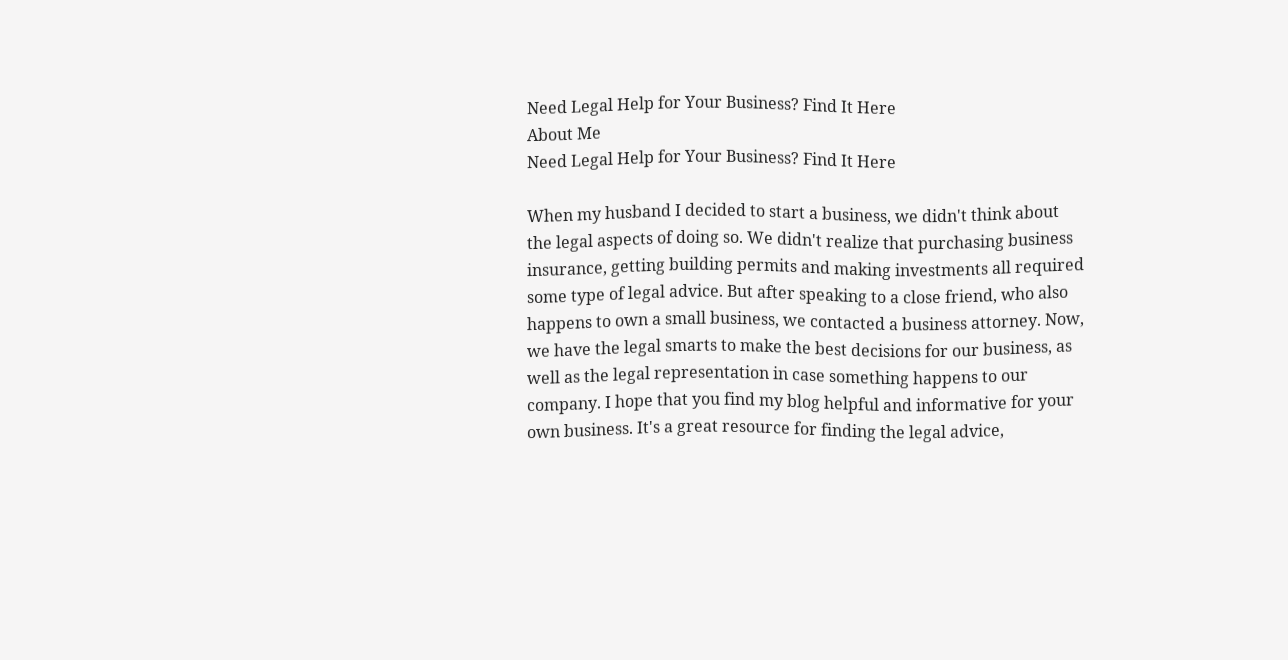Need Legal Help for Your Business? Find It Here
About Me
Need Legal Help for Your Business? Find It Here

When my husband I decided to start a business, we didn't think about the legal aspects of doing so. We didn't realize that purchasing business insurance, getting building permits and making investments all required some type of legal advice. But after speaking to a close friend, who also happens to own a small business, we contacted a business attorney. Now, we have the legal smarts to make the best decisions for our business, as well as the legal representation in case something happens to our company. I hope that you find my blog helpful and informative for your own business. It's a great resource for finding the legal advice,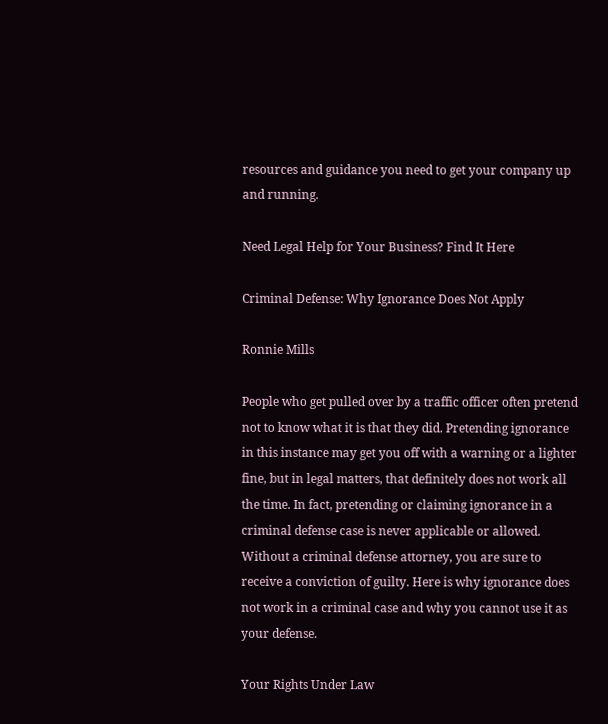resources and guidance you need to get your company up and running.

Need Legal Help for Your Business? Find It Here

Criminal Defense: Why Ignorance Does Not Apply

Ronnie Mills

People who get pulled over by a traffic officer often pretend not to know what it is that they did. Pretending ignorance in this instance may get you off with a warning or a lighter fine, but in legal matters, that definitely does not work all the time. In fact, pretending or claiming ignorance in a criminal defense case is never applicable or allowed. Without a criminal defense attorney, you are sure to receive a conviction of guilty. Here is why ignorance does not work in a criminal case and why you cannot use it as your defense.

Your Rights Under Law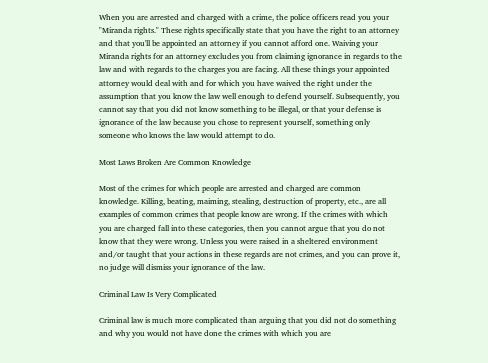When you are arrested and charged with a crime, the police officers read you your "Miranda rights." These rights specifically state that you have the right to an attorney and that you'll be appointed an attorney if you cannot afford one. Waiving your Miranda rights for an attorney excludes you from claiming ignorance in regards to the law and with regards to the charges you are facing. All these things your appointed attorney would deal with and for which you have waived the right under the assumption that you know the law well enough to defend yourself. Subsequently, you cannot say that you did not know something to be illegal, or that your defense is ignorance of the law because you chose to represent yourself, something only someone who knows the law would attempt to do.

Most Laws Broken Are Common Knowledge

Most of the crimes for which people are arrested and charged are common knowledge. Killing, beating, maiming, stealing, destruction of property, etc., are all examples of common crimes that people know are wrong. If the crimes with which you are charged fall into these categories, then you cannot argue that you do not know that they were wrong. Unless you were raised in a sheltered environment and/or taught that your actions in these regards are not crimes, and you can prove it, no judge will dismiss your ignorance of the law.

Criminal Law Is Very Complicated

Criminal law is much more complicated than arguing that you did not do something and why you would not have done the crimes with which you are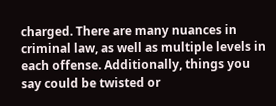charged. There are many nuances in criminal law, as well as multiple levels in each offense. Additionally, things you say could be twisted or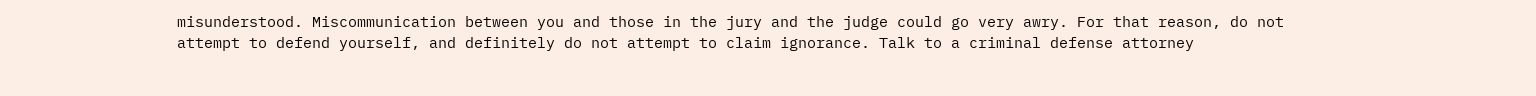misunderstood. Miscommunication between you and those in the jury and the judge could go very awry. For that reason, do not attempt to defend yourself, and definitely do not attempt to claim ignorance. Talk to a criminal defense attorney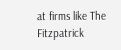at firms like The Fitzpatrick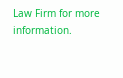Law Firm for more information.